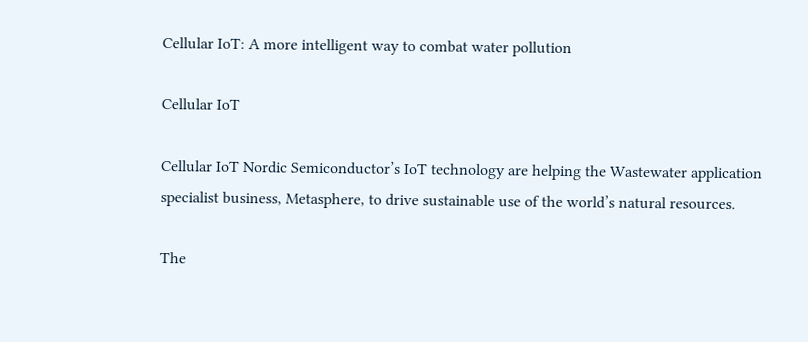Cellular IoT: A more intelligent way to combat water pollution

Cellular IoT

Cellular IoT Nordic Semiconductor’s IoT technology are helping the Wastewater application specialist business, Metasphere, to drive sustainable use of the world’s natural resources.

The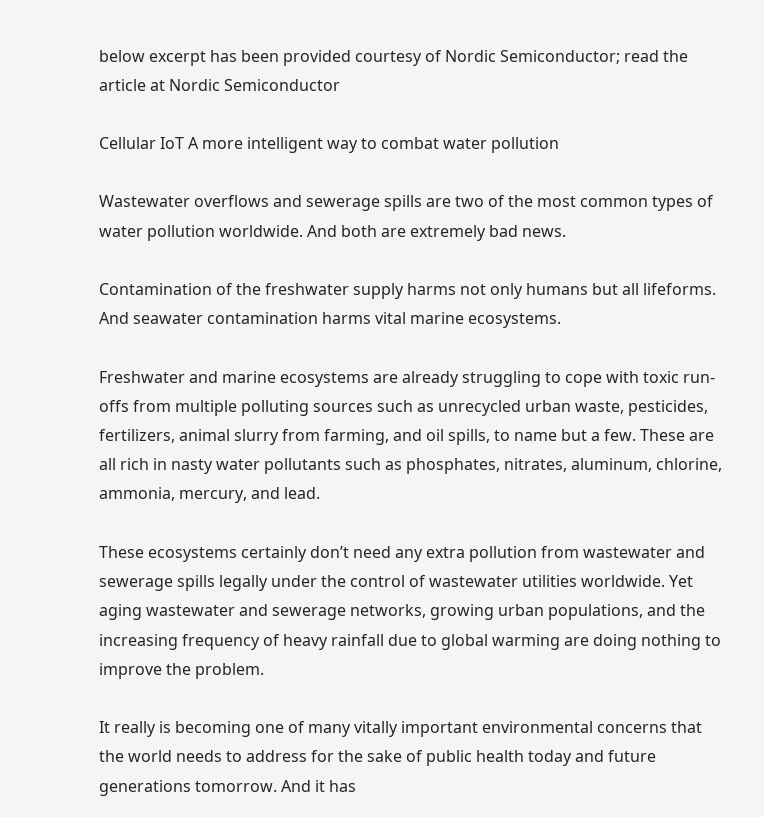below excerpt has been provided courtesy of Nordic Semiconductor; read the article at Nordic Semiconductor

Cellular IoT A more intelligent way to combat water pollution

Wastewater overflows and sewerage spills are two of the most common types of water pollution worldwide. And both are extremely bad news.

Contamination of the freshwater supply harms not only humans but all lifeforms. And seawater contamination harms vital marine ecosystems.

Freshwater and marine ecosystems are already struggling to cope with toxic run-offs from multiple polluting sources such as unrecycled urban waste, pesticides, fertilizers, animal slurry from farming, and oil spills, to name but a few. These are all rich in nasty water pollutants such as phosphates, nitrates, aluminum, chlorine, ammonia, mercury, and lead.

These ecosystems certainly don’t need any extra pollution from wastewater and sewerage spills legally under the control of wastewater utilities worldwide. Yet aging wastewater and sewerage networks, growing urban populations, and the increasing frequency of heavy rainfall due to global warming are doing nothing to improve the problem.

It really is becoming one of many vitally important environmental concerns that the world needs to address for the sake of public health today and future generations tomorrow. And it has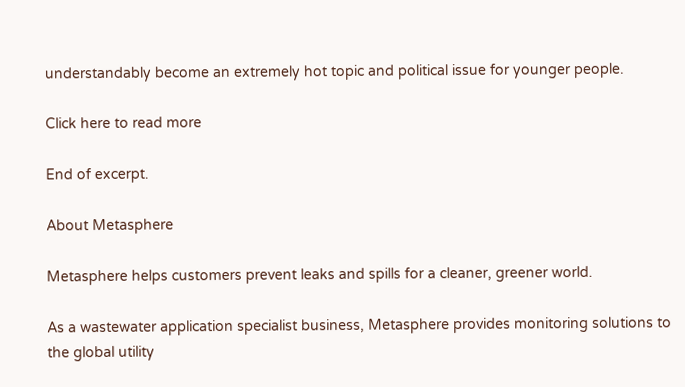understandably become an extremely hot topic and political issue for younger people.

Click here to read more

End of excerpt.

About Metasphere

Metasphere helps customers prevent leaks and spills for a cleaner, greener world.

As a wastewater application specialist business, Metasphere provides monitoring solutions to the global utility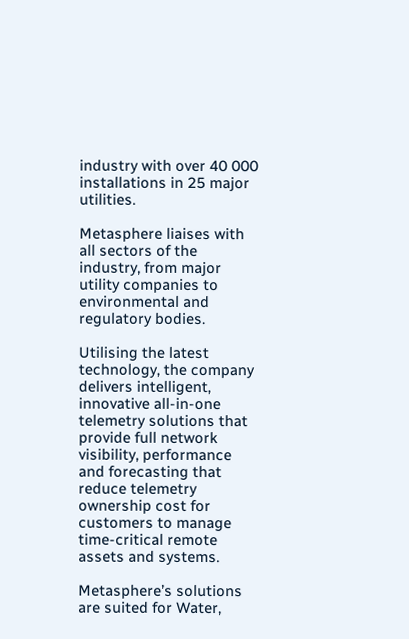industry with over 40 000 installations in 25 major utilities.

Metasphere liaises with all sectors of the industry, from major utility companies to environmental and regulatory bodies.

Utilising the latest technology, the company delivers intelligent, innovative all-in-one telemetry solutions that provide full network visibility, performance and forecasting that reduce telemetry ownership cost for customers to manage time-critical remote assets and systems.

Metasphere’s solutions are suited for Water,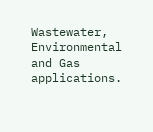Wastewater, Environmental and Gas applications.